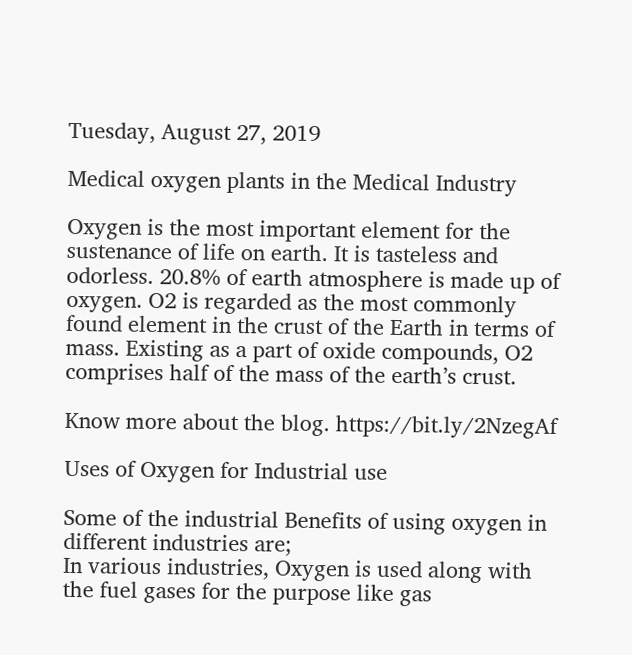Tuesday, August 27, 2019

Medical oxygen plants in the Medical Industry

Oxygen is the most important element for the sustenance of life on earth. It is tasteless and odorless. 20.8% of earth atmosphere is made up of oxygen. O2 is regarded as the most commonly found element in the crust of the Earth in terms of mass. Existing as a part of oxide compounds, O2 comprises half of the mass of the earth’s crust.

Know more about the blog. https://bit.ly/2NzegAf

Uses of Oxygen for Industrial use

Some of the industrial Benefits of using oxygen in different industries are;
In various industries, Oxygen is used along with the fuel gases for the purpose like gas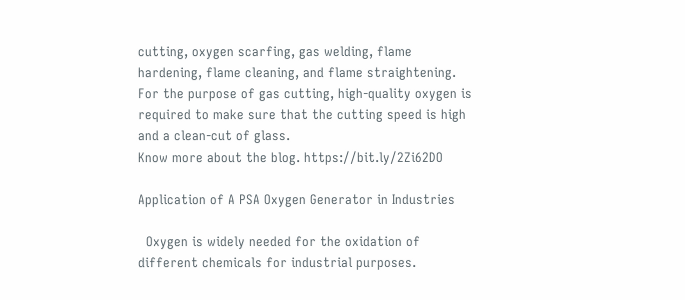cutting, oxygen scarfing, gas welding, flame hardening, flame cleaning, and flame straightening. For the purpose of gas cutting, high-quality oxygen is required to make sure that the cutting speed is high and a clean-cut of glass.
Know more about the blog. https://bit.ly/2Zi62DO

Application of A PSA Oxygen Generator in Industries

  Oxygen is widely needed for the oxidation of different chemicals for industrial purposes.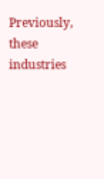Previously, these industries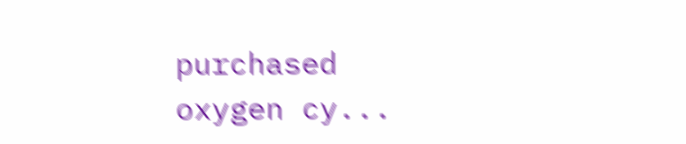purchased oxygen cy...